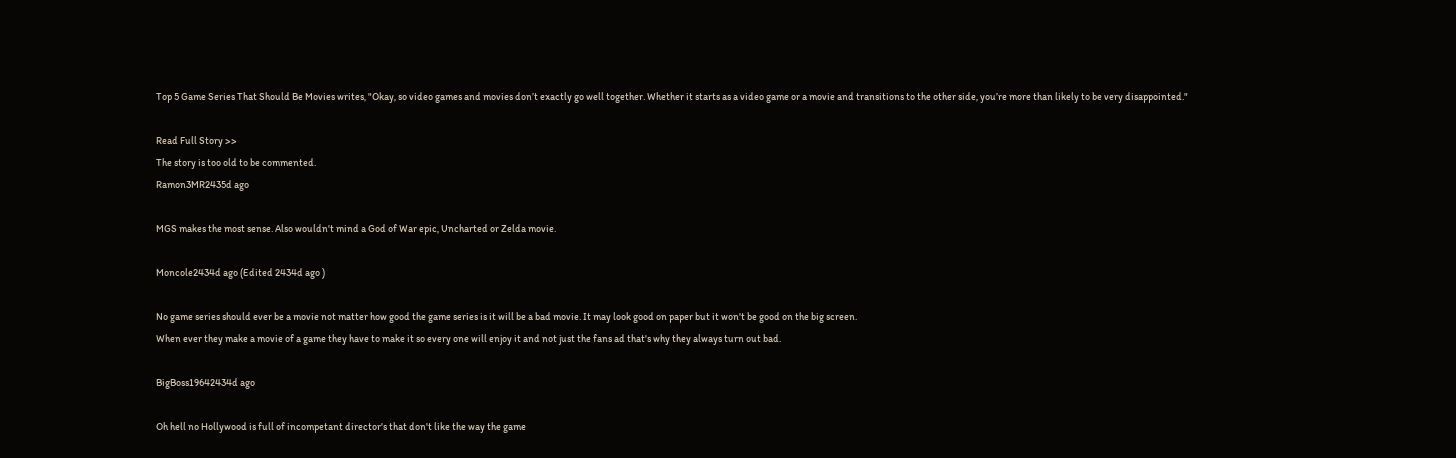Top 5 Game Series That Should Be Movies writes, "Okay, so video games and movies don’t exactly go well together. Whether it starts as a video game or a movie and transitions to the other side, you’re more than likely to be very disappointed."

Read Full Story >>
The story is too old to be commented.
Ramon3MR2435d ago

MGS makes the most sense. Also wouldn't mind a God of War epic, Uncharted or Zelda movie.

Moncole2434d ago (Edited 2434d ago )

No game series should ever be a movie not matter how good the game series is it will be a bad movie. It may look good on paper but it won't be good on the big screen.
When ever they make a movie of a game they have to make it so every one will enjoy it and not just the fans ad that's why they always turn out bad.

BigBoss19642434d ago

Oh hell no Hollywood is full of incompetant director's that don't like the way the game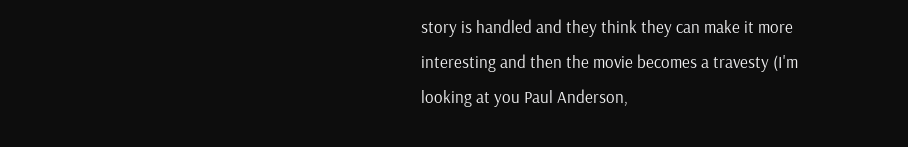story is handled and they think they can make it more interesting and then the movie becomes a travesty (I'm looking at you Paul Anderson,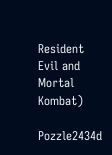Resident Evil and Mortal Kombat)

Pozzle2434d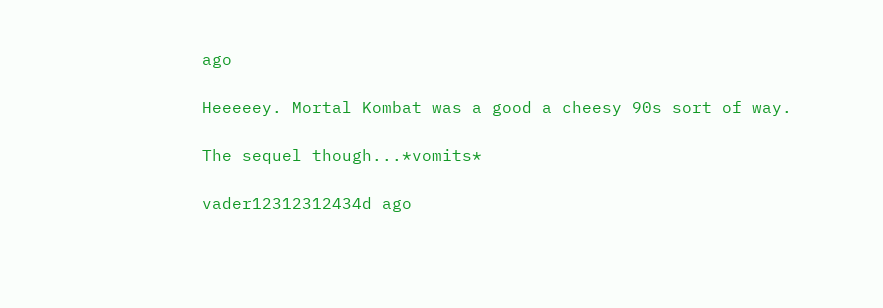ago

Heeeeey. Mortal Kombat was a good a cheesy 90s sort of way.

The sequel though...*vomits*

vader12312312434d ago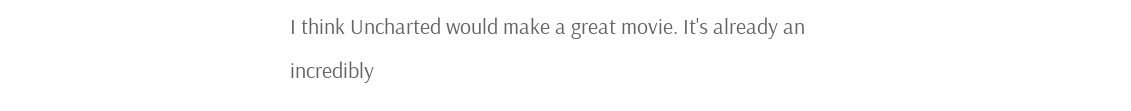I think Uncharted would make a great movie. It's already an incredibly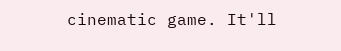cinematic game. It'll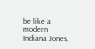be like a modern Indiana Jones.